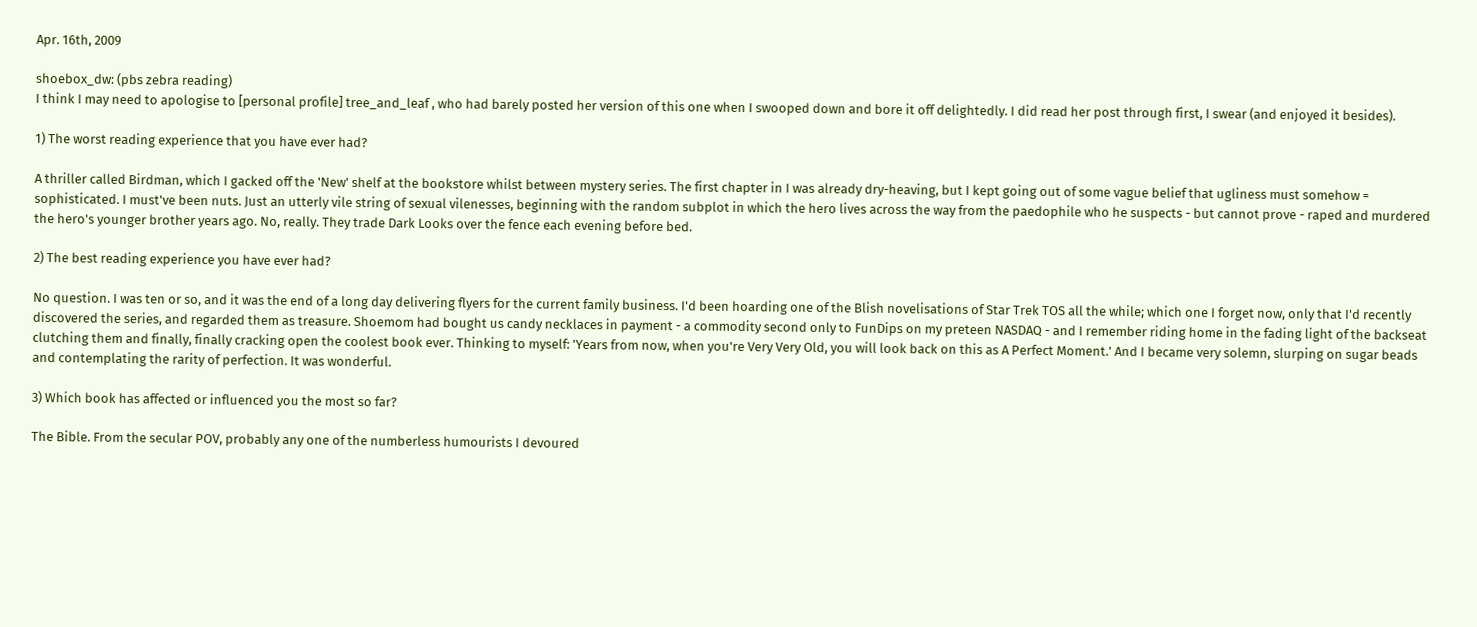Apr. 16th, 2009

shoebox_dw: (pbs zebra reading)
I think I may need to apologise to [personal profile] tree_and_leaf , who had barely posted her version of this one when I swooped down and bore it off delightedly. I did read her post through first, I swear (and enjoyed it besides).

1) The worst reading experience that you have ever had?

A thriller called Birdman, which I gacked off the 'New' shelf at the bookstore whilst between mystery series. The first chapter in I was already dry-heaving, but I kept going out of some vague belief that ugliness must somehow = sophisticated. I must've been nuts. Just an utterly vile string of sexual vilenesses, beginning with the random subplot in which the hero lives across the way from the paedophile who he suspects - but cannot prove - raped and murdered the hero's younger brother years ago. No, really. They trade Dark Looks over the fence each evening before bed.

2) The best reading experience you have ever had?

No question. I was ten or so, and it was the end of a long day delivering flyers for the current family business. I'd been hoarding one of the Blish novelisations of Star Trek TOS all the while; which one I forget now, only that I'd recently discovered the series, and regarded them as treasure. Shoemom had bought us candy necklaces in payment - a commodity second only to FunDips on my preteen NASDAQ - and I remember riding home in the fading light of the backseat clutching them and finally, finally cracking open the coolest book ever. Thinking to myself: 'Years from now, when you're Very Very Old, you will look back on this as A Perfect Moment.' And I became very solemn, slurping on sugar beads and contemplating the rarity of perfection. It was wonderful.

3) Which book has affected or influenced you the most so far?

The Bible. From the secular POV, probably any one of the numberless humourists I devoured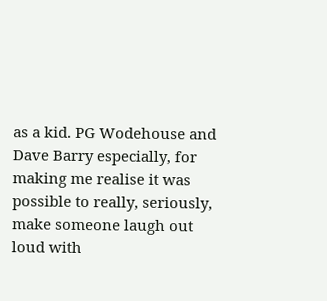as a kid. PG Wodehouse and Dave Barry especially, for making me realise it was possible to really, seriously, make someone laugh out loud with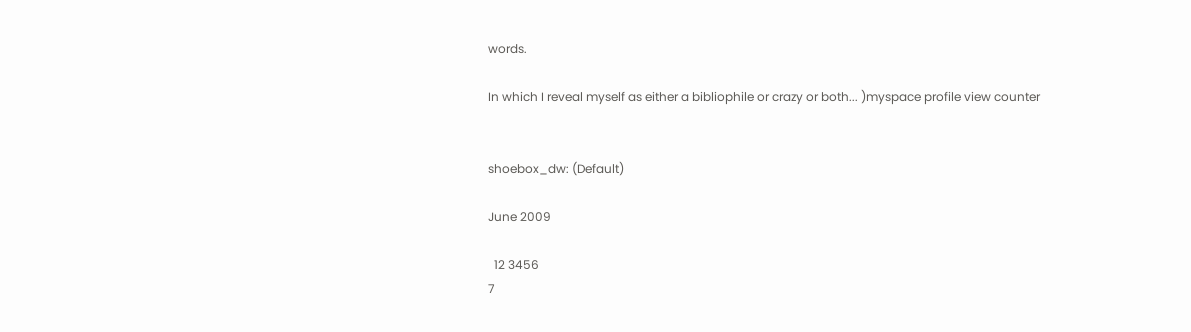words.

In which I reveal myself as either a bibliophile or crazy or both... )myspace profile view counter


shoebox_dw: (Default)

June 2009

  12 3456
7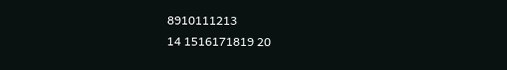8910111213
14 1516171819 20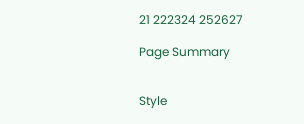21 222324 252627

Page Summary


Style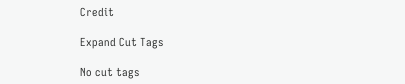Credit

Expand Cut Tags

No cut tags